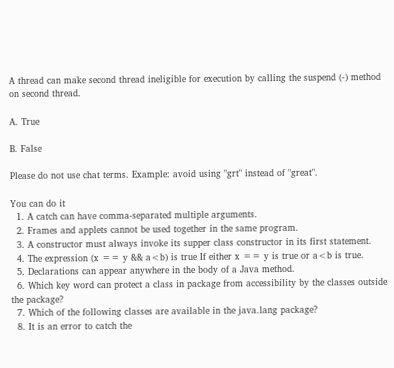A thread can make second thread ineligible for execution by calling the suspend (-) method on second thread.

A. True

B. False

Please do not use chat terms. Example: avoid using "grt" instead of "great".

You can do it
  1. A catch can have comma-separated multiple arguments.
  2. Frames and applets cannot be used together in the same program.
  3. A constructor must always invoke its supper class constructor in its first statement.
  4. The expression (x == y && a<b) is true If either x == y is true or a<b is true.
  5. Declarations can appear anywhere in the body of a Java method.
  6. Which key word can protect a class in package from accessibility by the classes outside the package?
  7. Which of the following classes are available in the java.lang package?
  8. It is an error to catch the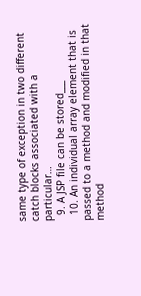same type of exception in two different catch blocks associated with a particular…
  9. A JSP file can be stored___
  10. An individual array element that is passed to a method and modified in that method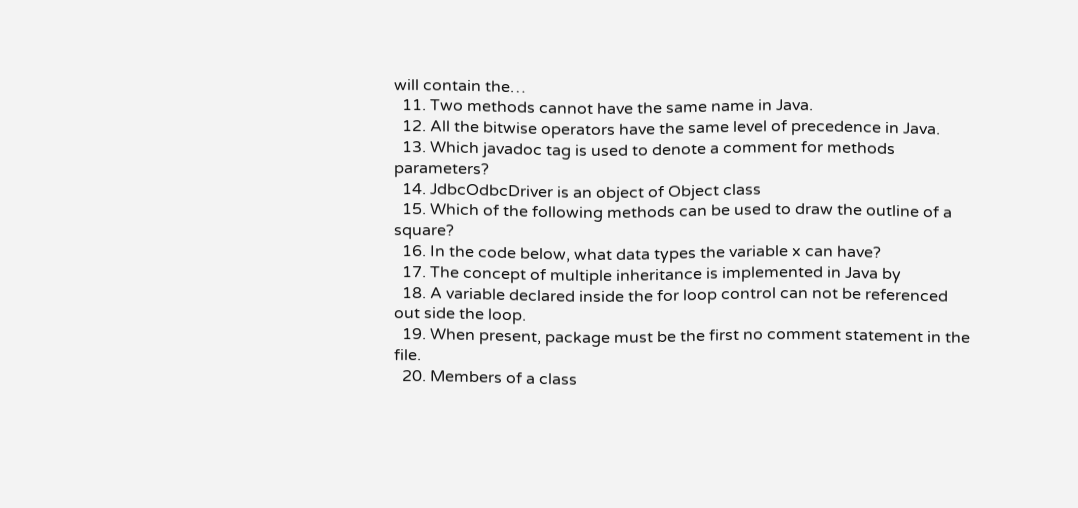will contain the…
  11. Two methods cannot have the same name in Java.
  12. All the bitwise operators have the same level of precedence in Java.
  13. Which javadoc tag is used to denote a comment for methods parameters?
  14. JdbcOdbcDriver is an object of Object class
  15. Which of the following methods can be used to draw the outline of a square?
  16. In the code below, what data types the variable x can have?
  17. The concept of multiple inheritance is implemented in Java by
  18. A variable declared inside the for loop control can not be referenced out side the loop.
  19. When present, package must be the first no comment statement in the file.
  20. Members of a class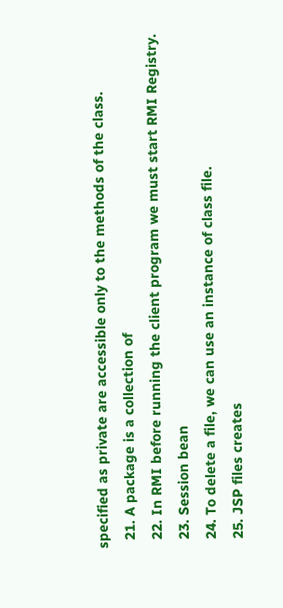specified as private are accessible only to the methods of the class.
  21. A package is a collection of
  22. In RMI before running the client program we must start RMI Registry.
  23. Session bean
  24. To delete a file, we can use an instance of class file.
  25. JSP files creates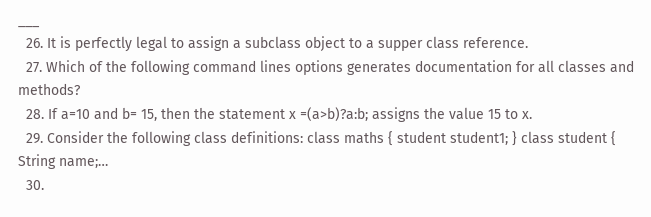___
  26. It is perfectly legal to assign a subclass object to a supper class reference.
  27. Which of the following command lines options generates documentation for all classes and methods?
  28. If a=10 and b= 15, then the statement x =(a>b)?a:b; assigns the value 15 to x.
  29. Consider the following class definitions: class maths { student student1; } class student { String name;…
  30.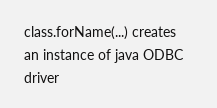class.forName(...) creates an instance of java ODBC driver